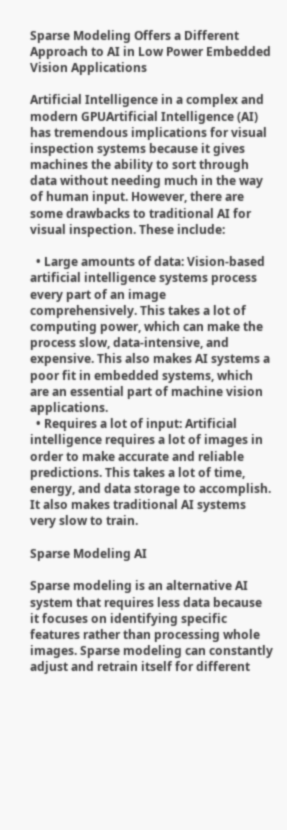Sparse Modeling Offers a Different Approach to AI in Low Power Embedded Vision Applications

Artificial Intelligence in a complex and modern GPUArtificial Intelligence (AI) has tremendous implications for visual inspection systems because it gives machines the ability to sort through data without needing much in the way of human input. However, there are some drawbacks to traditional AI for visual inspection. These include:

  • Large amounts of data: Vision-based artificial intelligence systems process every part of an image comprehensively. This takes a lot of computing power, which can make the process slow, data-intensive, and expensive. This also makes AI systems a poor fit in embedded systems, which are an essential part of machine vision applications.
  • Requires a lot of input: Artificial intelligence requires a lot of images in order to make accurate and reliable predictions. This takes a lot of time, energy, and data storage to accomplish. It also makes traditional AI systems very slow to train.

Sparse Modeling AI

Sparse modeling is an alternative AI system that requires less data because it focuses on identifying specific features rather than processing whole images. Sparse modeling can constantly adjust and retrain itself for different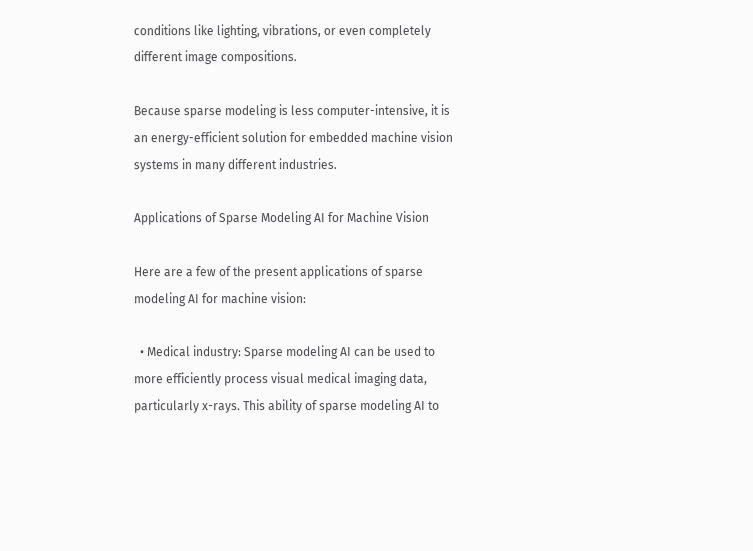conditions like lighting, vibrations, or even completely different image compositions.

Because sparse modeling is less computer-intensive, it is an energy-efficient solution for embedded machine vision systems in many different industries.

Applications of Sparse Modeling AI for Machine Vision

Here are a few of the present applications of sparse modeling AI for machine vision:

  • Medical industry: Sparse modeling AI can be used to more efficiently process visual medical imaging data, particularly x-rays. This ability of sparse modeling AI to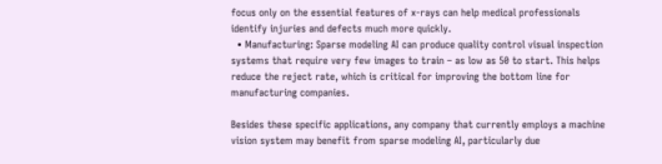focus only on the essential features of x-rays can help medical professionals identify injuries and defects much more quickly.
  • Manufacturing: Sparse modeling AI can produce quality control visual inspection systems that require very few images to train – as low as 50 to start. This helps reduce the reject rate, which is critical for improving the bottom line for manufacturing companies.

Besides these specific applications, any company that currently employs a machine vision system may benefit from sparse modeling AI, particularly due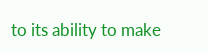to its ability to make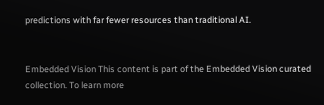predictions with far fewer resources than traditional AI.


Embedded Vision This content is part of the Embedded Vision curated collection. To learn more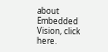about Embedded Vision, click here.